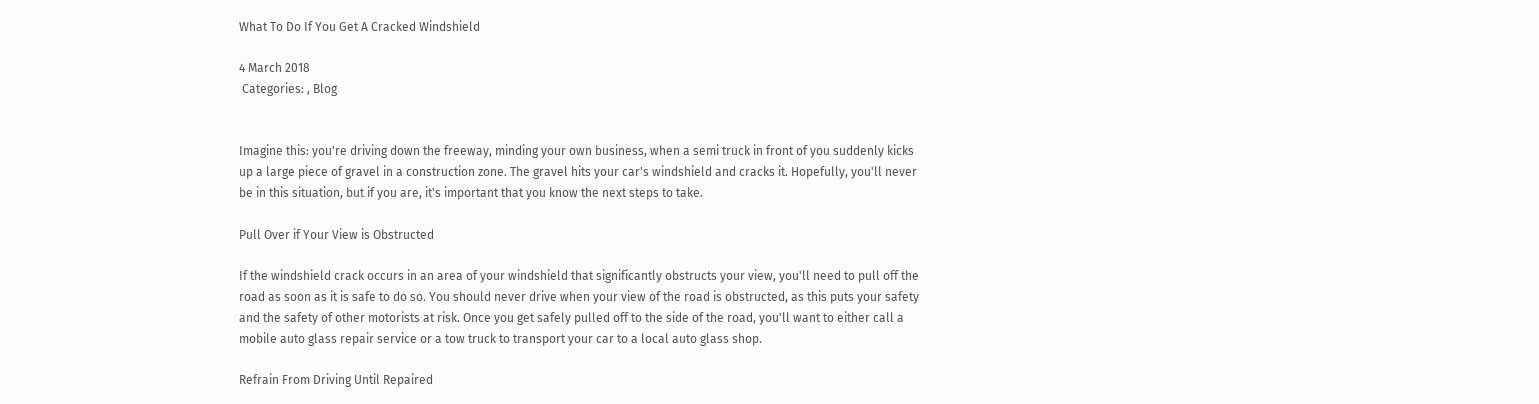What To Do If You Get A Cracked Windshield

4 March 2018
 Categories: , Blog


Imagine this: you're driving down the freeway, minding your own business, when a semi truck in front of you suddenly kicks up a large piece of gravel in a construction zone. The gravel hits your car's windshield and cracks it. Hopefully, you'll never be in this situation, but if you are, it's important that you know the next steps to take.

Pull Over if Your View is Obstructed

If the windshield crack occurs in an area of your windshield that significantly obstructs your view, you'll need to pull off the road as soon as it is safe to do so. You should never drive when your view of the road is obstructed, as this puts your safety and the safety of other motorists at risk. Once you get safely pulled off to the side of the road, you'll want to either call a mobile auto glass repair service or a tow truck to transport your car to a local auto glass shop.

Refrain From Driving Until Repaired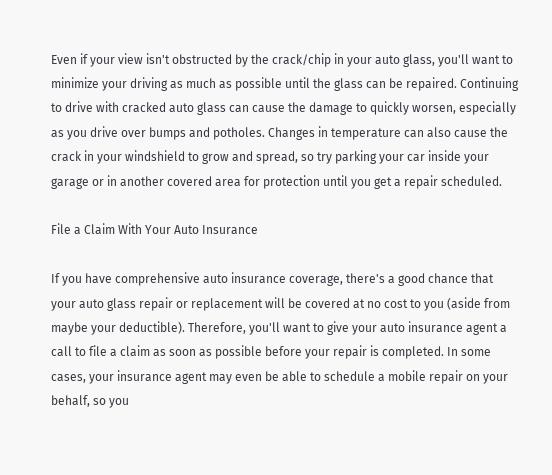Even if your view isn't obstructed by the crack/chip in your auto glass, you'll want to minimize your driving as much as possible until the glass can be repaired. Continuing to drive with cracked auto glass can cause the damage to quickly worsen, especially as you drive over bumps and potholes. Changes in temperature can also cause the crack in your windshield to grow and spread, so try parking your car inside your garage or in another covered area for protection until you get a repair scheduled.

File a Claim With Your Auto Insurance

If you have comprehensive auto insurance coverage, there's a good chance that your auto glass repair or replacement will be covered at no cost to you (aside from maybe your deductible). Therefore, you'll want to give your auto insurance agent a call to file a claim as soon as possible before your repair is completed. In some cases, your insurance agent may even be able to schedule a mobile repair on your behalf, so you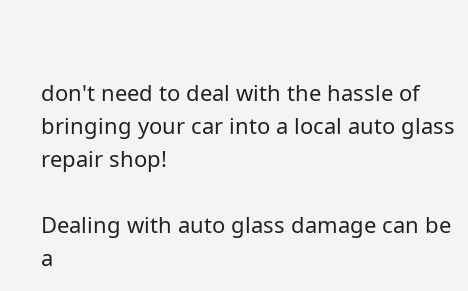don't need to deal with the hassle of bringing your car into a local auto glass repair shop!

Dealing with auto glass damage can be a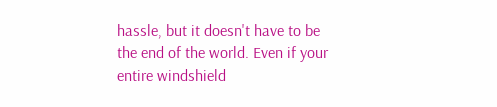hassle, but it doesn't have to be the end of the world. Even if your entire windshield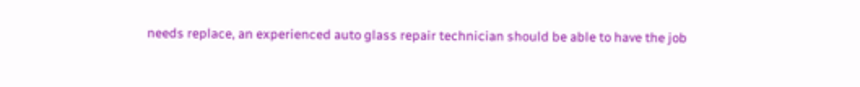needs replace, an experienced auto glass repair technician should be able to have the job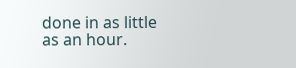done in as little as an hour.